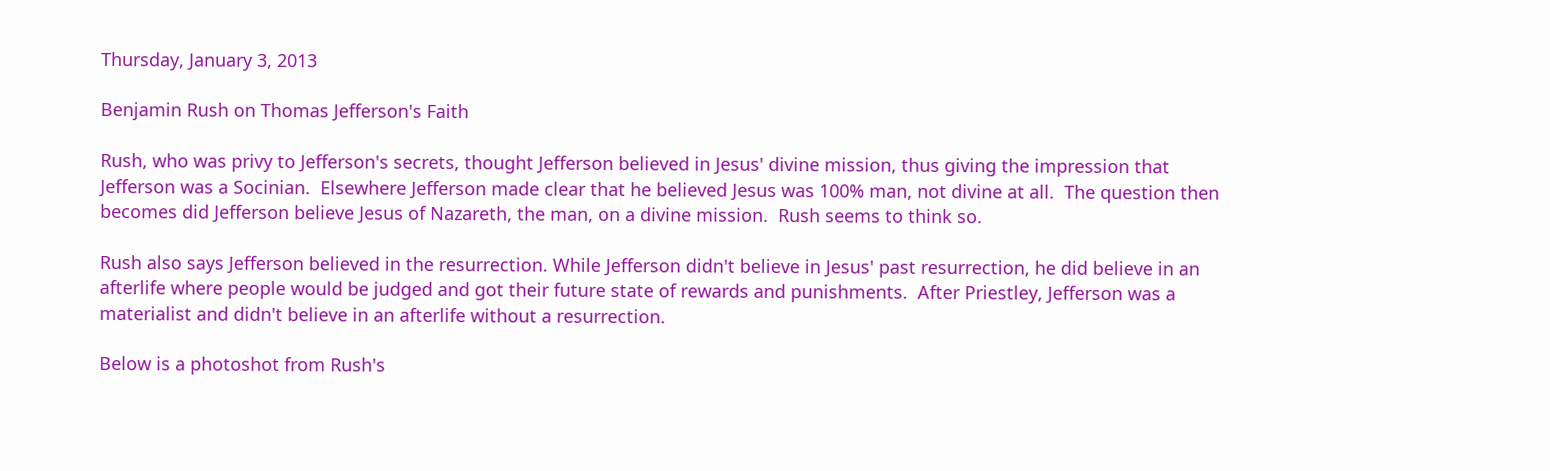Thursday, January 3, 2013

Benjamin Rush on Thomas Jefferson's Faith

Rush, who was privy to Jefferson's secrets, thought Jefferson believed in Jesus' divine mission, thus giving the impression that Jefferson was a Socinian.  Elsewhere Jefferson made clear that he believed Jesus was 100% man, not divine at all.  The question then becomes did Jefferson believe Jesus of Nazareth, the man, on a divine mission.  Rush seems to think so.

Rush also says Jefferson believed in the resurrection. While Jefferson didn't believe in Jesus' past resurrection, he did believe in an afterlife where people would be judged and got their future state of rewards and punishments.  After Priestley, Jefferson was a materialist and didn't believe in an afterlife without a resurrection.

Below is a photoshot from Rush's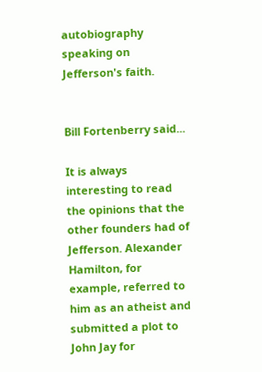autobiography speaking on Jefferson's faith.


Bill Fortenberry said...

It is always interesting to read the opinions that the other founders had of Jefferson. Alexander Hamilton, for example, referred to him as an atheist and submitted a plot to John Jay for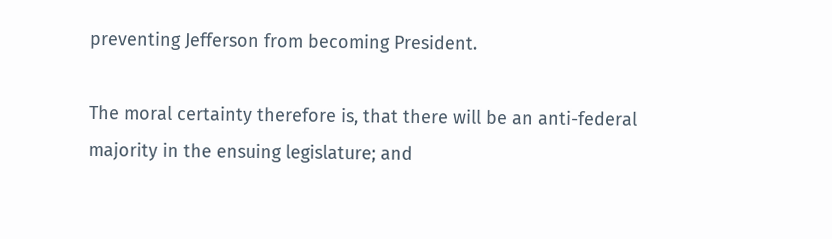preventing Jefferson from becoming President.

The moral certainty therefore is, that there will be an anti-federal majority in the ensuing legislature; and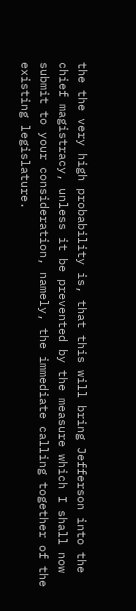the the very high probability is, that this will bring Jefferson into the chief magistracy, unless it be prevented by the measure which I shall now submit to your consideration, namely, the immediate calling together of the existing legislature.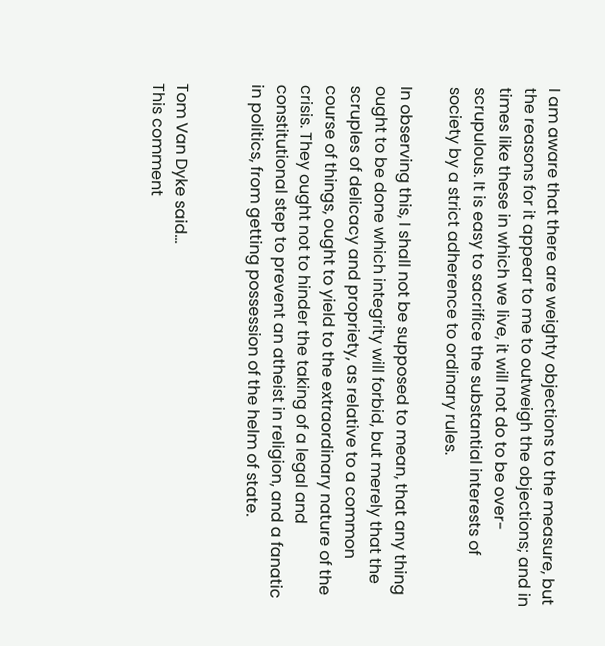I am aware that there are weighty objections to the measure, but the reasons for it appear to me to outweigh the objections; and in times like these in which we live, it will not do to be over-scrupulous. It is easy to sacrifice the substantial interests of society by a strict adherence to ordinary rules.

In observing this, I shall not be supposed to mean, that any thing ought to be done which integrity will forbid, but merely that the scruples of delicacy and propriety, as relative to a common course of things, ought to yield to the extraordinary nature of the crisis. They ought not to hinder the taking of a legal and constitutional step to prevent an atheist in religion, and a fanatic in politics, from getting possession of the helm of state.


Tom Van Dyke said...
This comment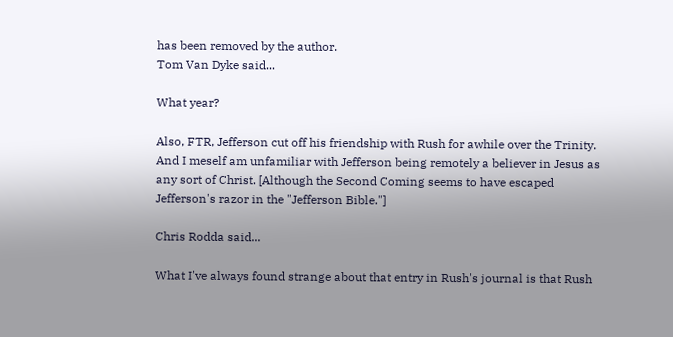has been removed by the author.
Tom Van Dyke said...

What year?

Also, FTR, Jefferson cut off his friendship with Rush for awhile over the Trinity. And I meself am unfamiliar with Jefferson being remotely a believer in Jesus as any sort of Christ. [Although the Second Coming seems to have escaped Jefferson's razor in the "Jefferson Bible."]

Chris Rodda said...

What I've always found strange about that entry in Rush's journal is that Rush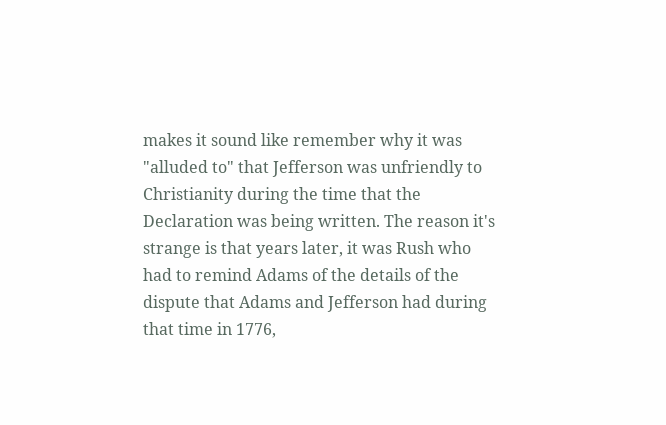makes it sound like remember why it was "alluded to" that Jefferson was unfriendly to Christianity during the time that the Declaration was being written. The reason it's strange is that years later, it was Rush who had to remind Adams of the details of the dispute that Adams and Jefferson had during that time in 1776,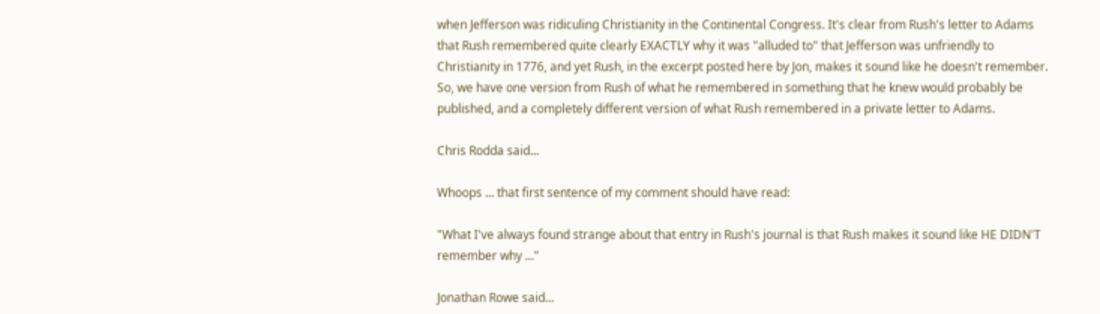when Jefferson was ridiculing Christianity in the Continental Congress. It's clear from Rush's letter to Adams that Rush remembered quite clearly EXACTLY why it was "alluded to" that Jefferson was unfriendly to Christianity in 1776, and yet Rush, in the excerpt posted here by Jon, makes it sound like he doesn't remember. So, we have one version from Rush of what he remembered in something that he knew would probably be published, and a completely different version of what Rush remembered in a private letter to Adams.

Chris Rodda said...

Whoops ... that first sentence of my comment should have read:

"What I've always found strange about that entry in Rush's journal is that Rush makes it sound like HE DIDN'T remember why ..."

Jonathan Rowe said...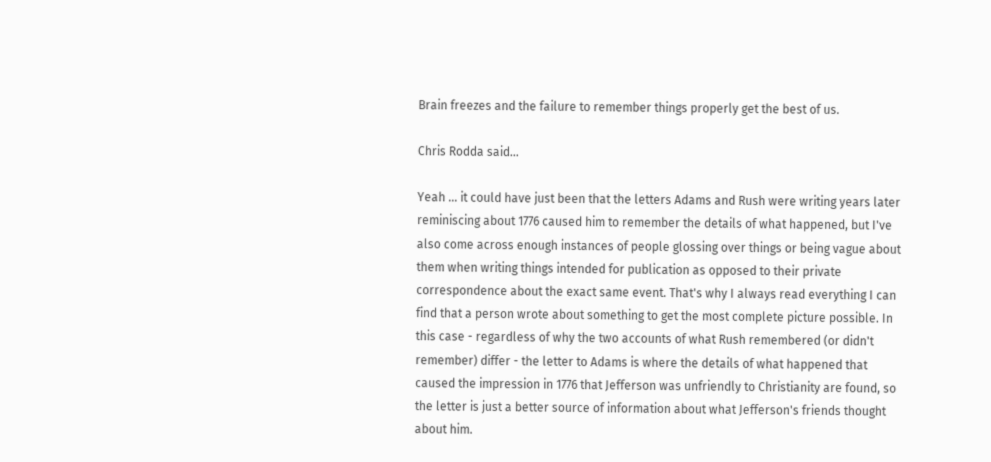Brain freezes and the failure to remember things properly get the best of us.

Chris Rodda said...

Yeah ... it could have just been that the letters Adams and Rush were writing years later reminiscing about 1776 caused him to remember the details of what happened, but I've also come across enough instances of people glossing over things or being vague about them when writing things intended for publication as opposed to their private correspondence about the exact same event. That's why I always read everything I can find that a person wrote about something to get the most complete picture possible. In this case - regardless of why the two accounts of what Rush remembered (or didn't remember) differ - the letter to Adams is where the details of what happened that caused the impression in 1776 that Jefferson was unfriendly to Christianity are found, so the letter is just a better source of information about what Jefferson's friends thought about him.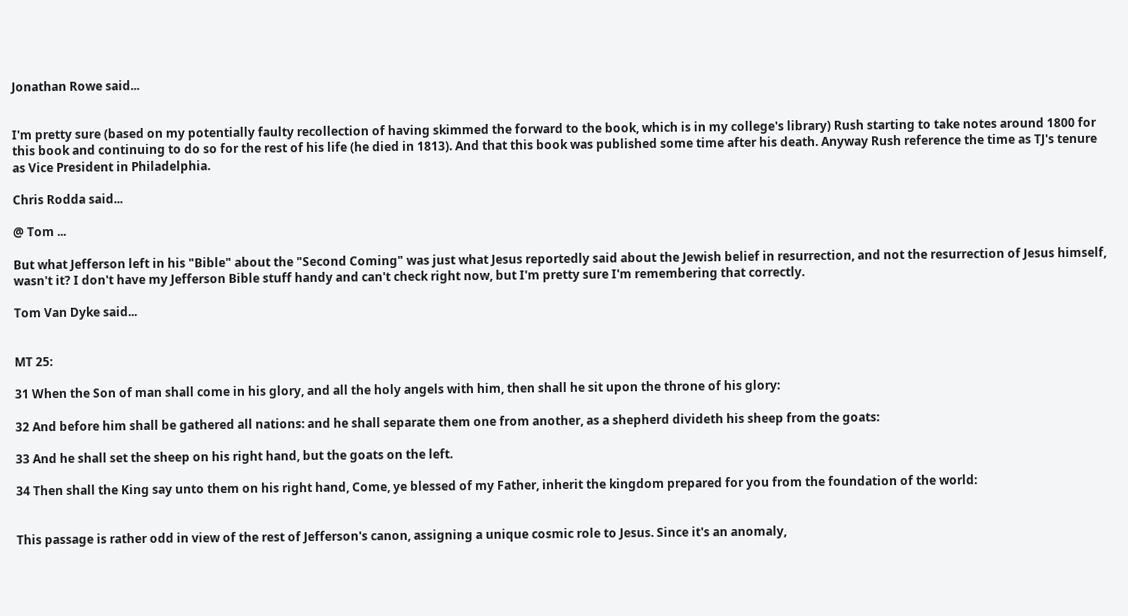Jonathan Rowe said...


I'm pretty sure (based on my potentially faulty recollection of having skimmed the forward to the book, which is in my college's library) Rush starting to take notes around 1800 for this book and continuing to do so for the rest of his life (he died in 1813). And that this book was published some time after his death. Anyway Rush reference the time as TJ's tenure as Vice President in Philadelphia.

Chris Rodda said...

@ Tom ...

But what Jefferson left in his "Bible" about the "Second Coming" was just what Jesus reportedly said about the Jewish belief in resurrection, and not the resurrection of Jesus himself, wasn't it? I don't have my Jefferson Bible stuff handy and can't check right now, but I'm pretty sure I'm remembering that correctly.

Tom Van Dyke said...


MT 25:

31 When the Son of man shall come in his glory, and all the holy angels with him, then shall he sit upon the throne of his glory:

32 And before him shall be gathered all nations: and he shall separate them one from another, as a shepherd divideth his sheep from the goats:

33 And he shall set the sheep on his right hand, but the goats on the left.

34 Then shall the King say unto them on his right hand, Come, ye blessed of my Father, inherit the kingdom prepared for you from the foundation of the world:


This passage is rather odd in view of the rest of Jefferson's canon, assigning a unique cosmic role to Jesus. Since it's an anomaly,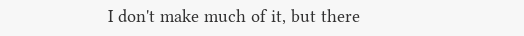I don't make much of it, but there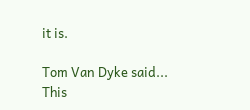it is.

Tom Van Dyke said...
This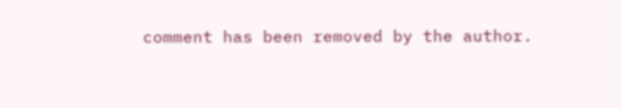comment has been removed by the author.